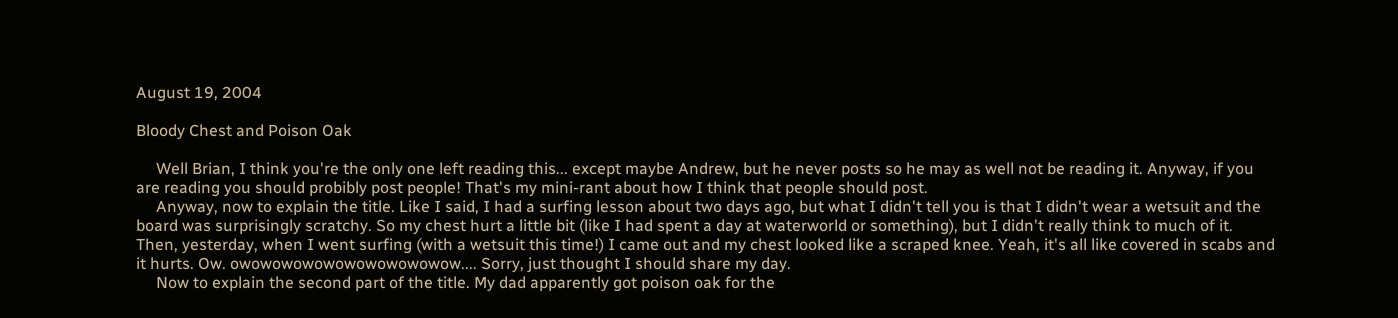August 19, 2004

Bloody Chest and Poison Oak

     Well Brian, I think you're the only one left reading this... except maybe Andrew, but he never posts so he may as well not be reading it. Anyway, if you are reading you should probibly post people! That's my mini-rant about how I think that people should post.
     Anyway, now to explain the title. Like I said, I had a surfing lesson about two days ago, but what I didn't tell you is that I didn't wear a wetsuit and the board was surprisingly scratchy. So my chest hurt a little bit (like I had spent a day at waterworld or something), but I didn't really think to much of it. Then, yesterday, when I went surfing (with a wetsuit this time!) I came out and my chest looked like a scraped knee. Yeah, it's all like covered in scabs and it hurts. Ow. owowowowowowowowowowow.... Sorry, just thought I should share my day.
     Now to explain the second part of the title. My dad apparently got poison oak for the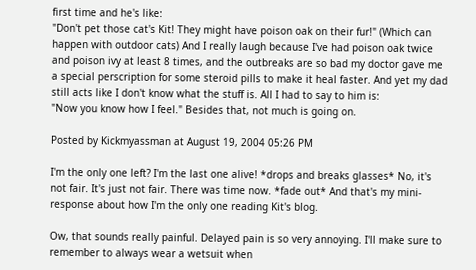first time and he's like:
"Don't pet those cat's Kit! They might have poison oak on their fur!" (Which can happen with outdoor cats) And I really laugh because I've had poison oak twice and poison ivy at least 8 times, and the outbreaks are so bad my doctor gave me a special perscription for some steroid pills to make it heal faster. And yet my dad still acts like I don't know what the stuff is. All I had to say to him is:
"Now you know how I feel." Besides that, not much is going on.

Posted by Kickmyassman at August 19, 2004 05:26 PM

I'm the only one left? I'm the last one alive! *drops and breaks glasses* No, it's not fair. It's just not fair. There was time now. *fade out* And that's my mini-response about how I'm the only one reading Kit's blog.

Ow, that sounds really painful. Delayed pain is so very annoying. I'll make sure to remember to always wear a wetsuit when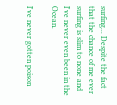surfing... Despite the fact that the chance of me ever surfing is slim to none and I've never even been in the Ocean.

I've never gotten poison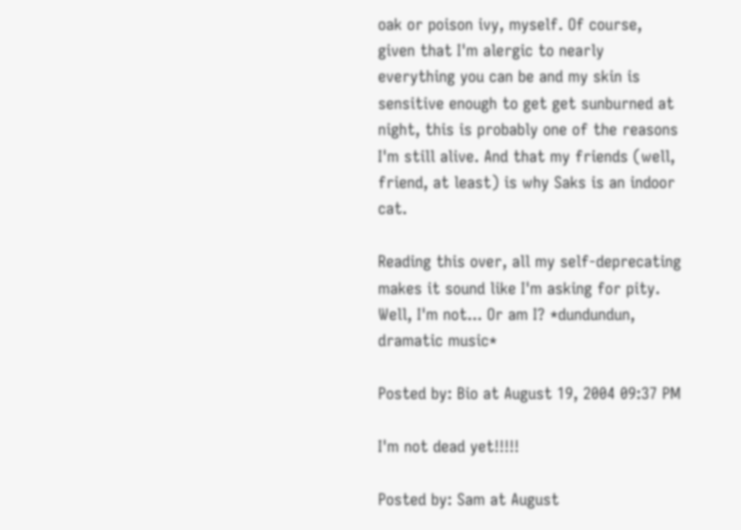oak or poison ivy, myself. Of course, given that I'm alergic to nearly everything you can be and my skin is sensitive enough to get get sunburned at night, this is probably one of the reasons I'm still alive. And that my friends (well, friend, at least) is why Saks is an indoor cat.

Reading this over, all my self-deprecating makes it sound like I'm asking for pity. Well, I'm not... Or am I? *dundundun, dramatic music*

Posted by: Bio at August 19, 2004 09:37 PM

I'm not dead yet!!!!!

Posted by: Sam at August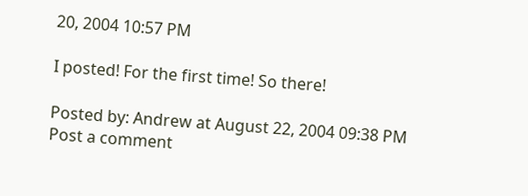20, 2004 10:57 PM

I posted! For the first time! So there!

Posted by: Andrew at August 22, 2004 09:38 PM
Post a comment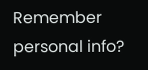Remember personal info?